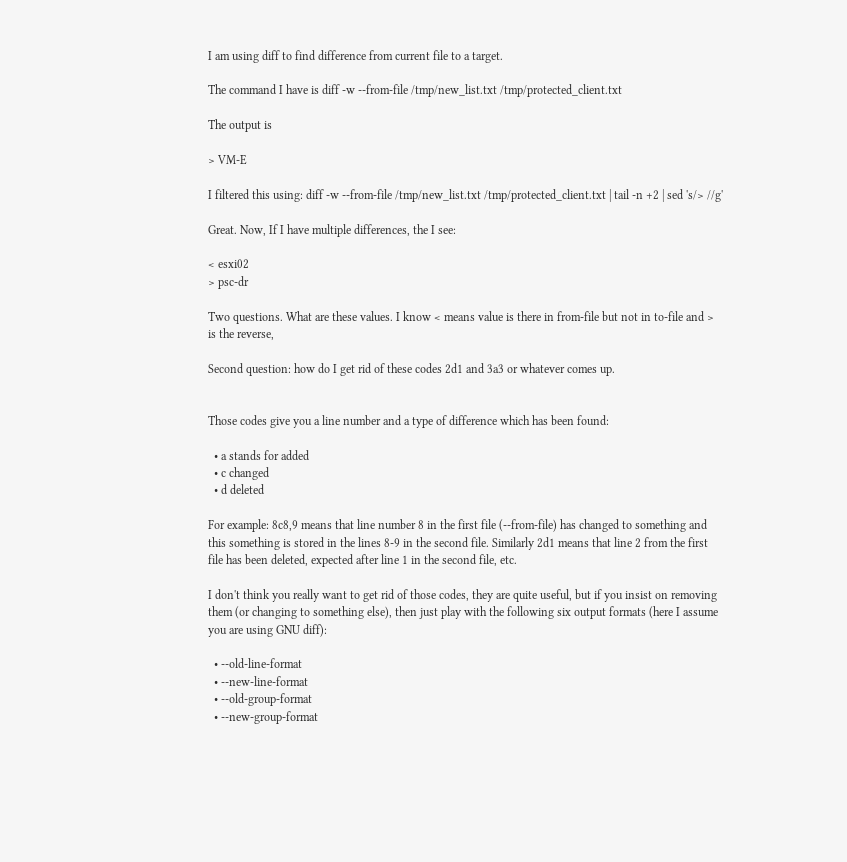I am using diff to find difference from current file to a target.

The command I have is diff -w --from-file /tmp/new_list.txt /tmp/protected_client.txt

The output is

> VM-E

I filtered this using: diff -w --from-file /tmp/new_list.txt /tmp/protected_client.txt | tail -n +2 | sed 's/> //g'

Great. Now, If I have multiple differences, the I see:

< esxi02
> psc-dr

Two questions. What are these values. I know < means value is there in from-file but not in to-file and > is the reverse,

Second question: how do I get rid of these codes 2d1 and 3a3 or whatever comes up.


Those codes give you a line number and a type of difference which has been found:

  • a stands for added
  • c changed
  • d deleted

For example: 8c8,9 means that line number 8 in the first file (--from-file) has changed to something and this something is stored in the lines 8-9 in the second file. Similarly 2d1 means that line 2 from the first file has been deleted, expected after line 1 in the second file, etc.

I don't think you really want to get rid of those codes, they are quite useful, but if you insist on removing them (or changing to something else), then just play with the following six output formats (here I assume you are using GNU diff):

  • --old-line-format
  • --new-line-format
  • --old-group-format
  • --new-group-format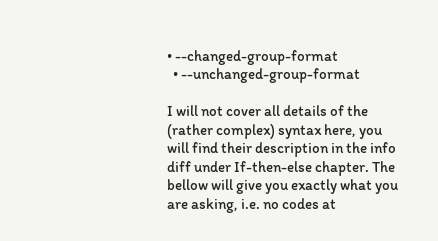• --changed-group-format
  • --unchanged-group-format

I will not cover all details of the (rather complex) syntax here, you will find their description in the info diff under If-then-else chapter. The bellow will give you exactly what you are asking, i.e. no codes at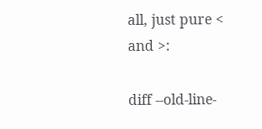all, just pure < and >:

diff --old-line-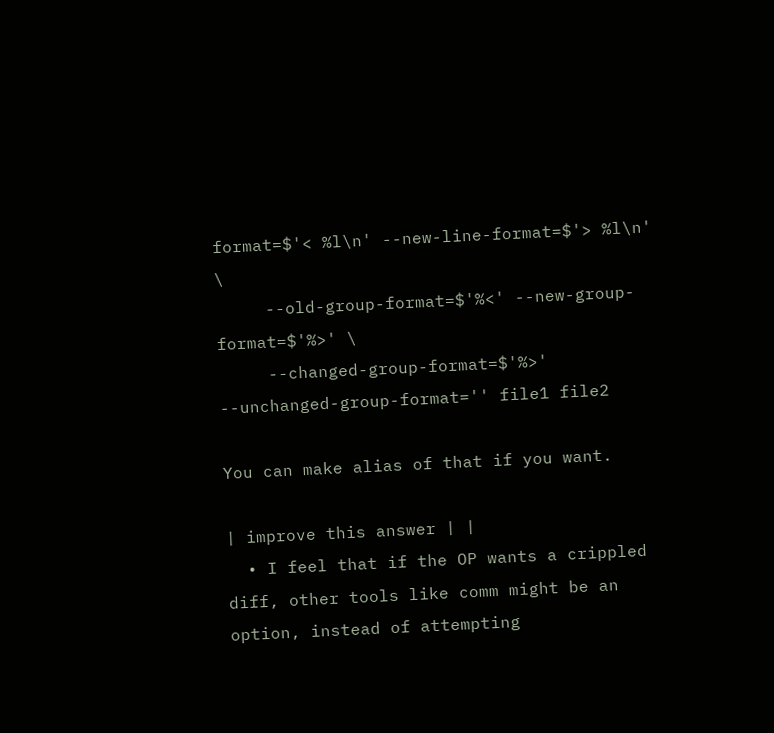format=$'< %l\n' --new-line-format=$'> %l\n' \
     --old-group-format=$'%<' --new-group-format=$'%>' \
     --changed-group-format=$'%>' --unchanged-group-format='' file1 file2

You can make alias of that if you want.

| improve this answer | |
  • I feel that if the OP wants a crippled diff, other tools like comm might be an option, instead of attempting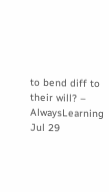to bend diff to their will? – AlwaysLearning Jul 29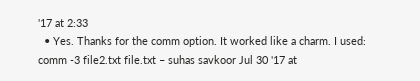'17 at 2:33
  • Yes. Thanks for the comm option. It worked like a charm. I used: comm -3 file2.txt file.txt – suhas savkoor Jul 30 '17 at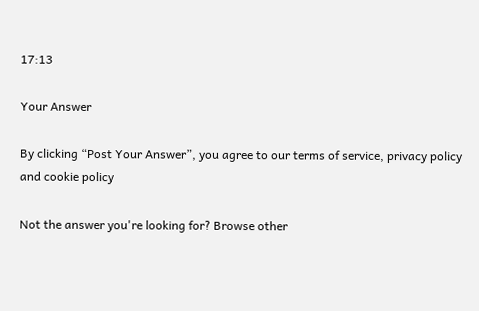17:13

Your Answer

By clicking “Post Your Answer”, you agree to our terms of service, privacy policy and cookie policy

Not the answer you're looking for? Browse other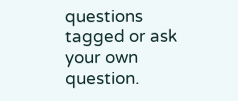questions tagged or ask your own question.